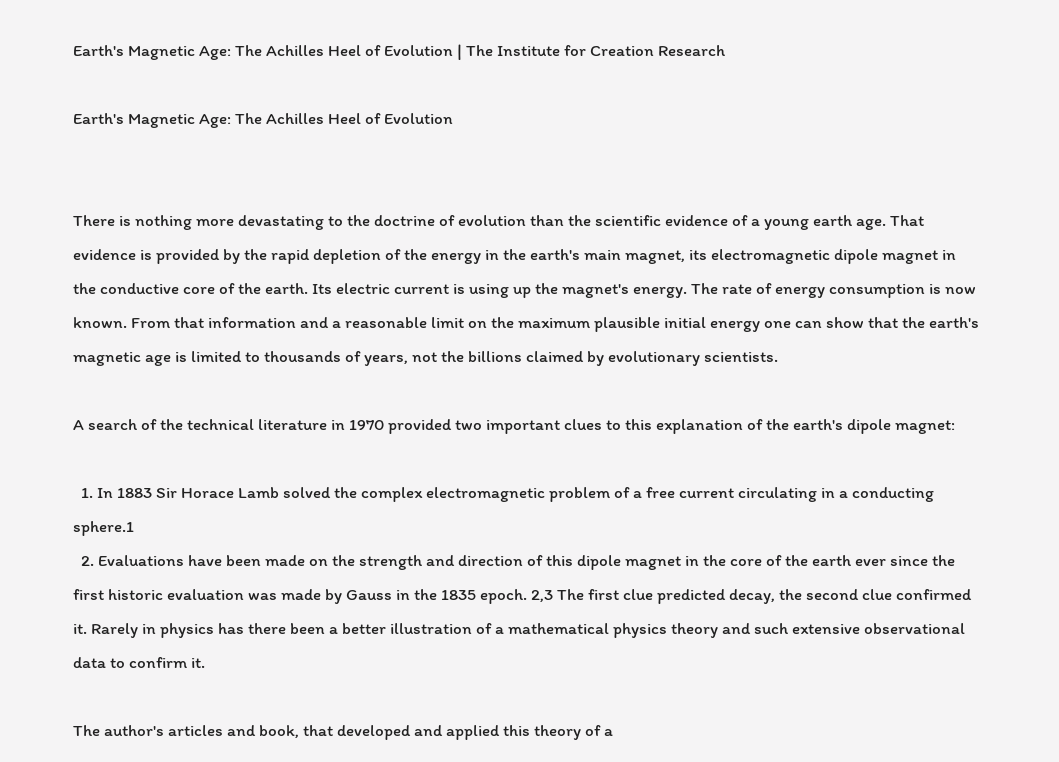Earth's Magnetic Age: The Achilles Heel of Evolution | The Institute for Creation Research

Earth's Magnetic Age: The Achilles Heel of Evolution


There is nothing more devastating to the doctrine of evolution than the scientific evidence of a young earth age. That evidence is provided by the rapid depletion of the energy in the earth's main magnet, its electromagnetic dipole magnet in the conductive core of the earth. Its electric current is using up the magnet's energy. The rate of energy consumption is now known. From that information and a reasonable limit on the maximum plausible initial energy one can show that the earth's magnetic age is limited to thousands of years, not the billions claimed by evolutionary scientists.

A search of the technical literature in 1970 provided two important clues to this explanation of the earth's dipole magnet:

  1. In 1883 Sir Horace Lamb solved the complex electromagnetic problem of a free current circulating in a conducting sphere.1
  2. Evaluations have been made on the strength and direction of this dipole magnet in the core of the earth ever since the first historic evaluation was made by Gauss in the 1835 epoch. 2,3 The first clue predicted decay, the second clue confirmed it. Rarely in physics has there been a better illustration of a mathematical physics theory and such extensive observational data to confirm it.

The author's articles and book, that developed and applied this theory of a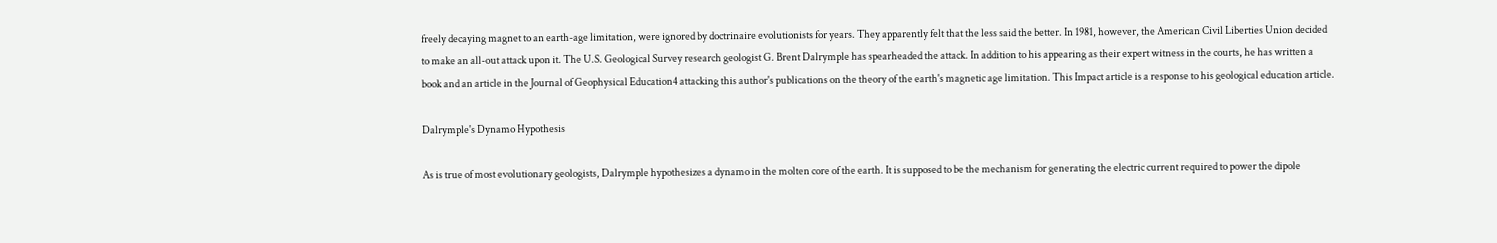freely decaying magnet to an earth-age limitation, were ignored by doctrinaire evolutionists for years. They apparently felt that the less said the better. In 1981, however, the American Civil Liberties Union decided to make an all-out attack upon it. The U.S. Geological Survey research geologist G. Brent Dalrymple has spearheaded the attack. In addition to his appearing as their expert witness in the courts, he has written a book and an article in the Journal of Geophysical Education4 attacking this author's publications on the theory of the earth's magnetic age limitation. This Impact article is a response to his geological education article.

Dalrymple's Dynamo Hypothesis

As is true of most evolutionary geologists, Dalrymple hypothesizes a dynamo in the molten core of the earth. It is supposed to be the mechanism for generating the electric current required to power the dipole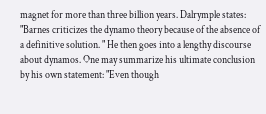magnet for more than three billion years. Dalrymple states: "Barnes criticizes the dynamo theory because of the absence of a definitive solution. " He then goes into a lengthy discourse about dynamos. One may summarize his ultimate conclusion by his own statement: "Even though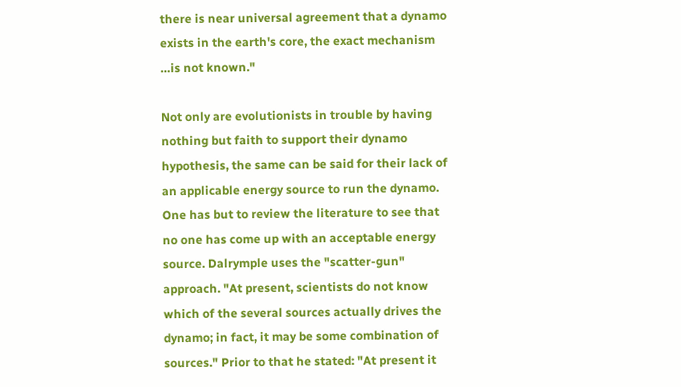there is near universal agreement that a dynamo exists in the earth's core, the exact mechanism …is not known."

Not only are evolutionists in trouble by having nothing but faith to support their dynamo hypothesis, the same can be said for their lack of an applicable energy source to run the dynamo. One has but to review the literature to see that no one has come up with an acceptable energy source. Dalrymple uses the "scatter-gun" approach. "At present, scientists do not know which of the several sources actually drives the dynamo; in fact, it may be some combination of sources." Prior to that he stated: "At present it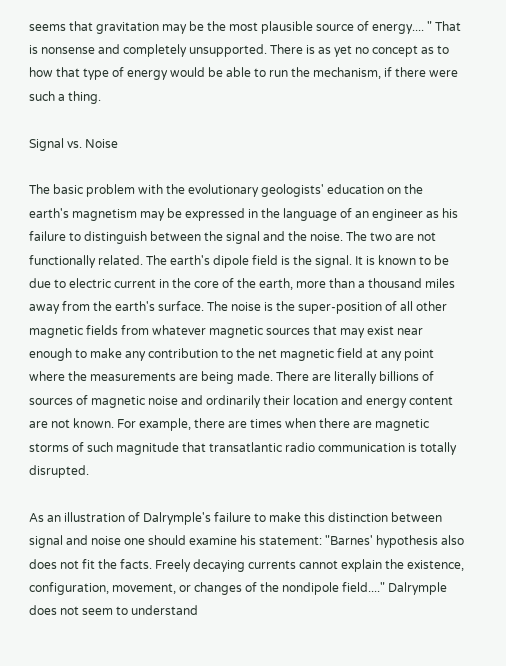seems that gravitation may be the most plausible source of energy.... " That is nonsense and completely unsupported. There is as yet no concept as to how that type of energy would be able to run the mechanism, if there were such a thing.

Signal vs. Noise

The basic problem with the evolutionary geologists' education on the earth's magnetism may be expressed in the language of an engineer as his failure to distinguish between the signal and the noise. The two are not functionally related. The earth's dipole field is the signal. It is known to be due to electric current in the core of the earth, more than a thousand miles away from the earth's surface. The noise is the super-position of all other magnetic fields from whatever magnetic sources that may exist near enough to make any contribution to the net magnetic field at any point where the measurements are being made. There are literally billions of sources of magnetic noise and ordinarily their location and energy content are not known. For example, there are times when there are magnetic storms of such magnitude that transatlantic radio communication is totally disrupted.

As an illustration of Dalrymple's failure to make this distinction between signal and noise one should examine his statement: "Barnes' hypothesis also does not fit the facts. Freely decaying currents cannot explain the existence, configuration, movement, or changes of the nondipole field...." Dalrymple does not seem to understand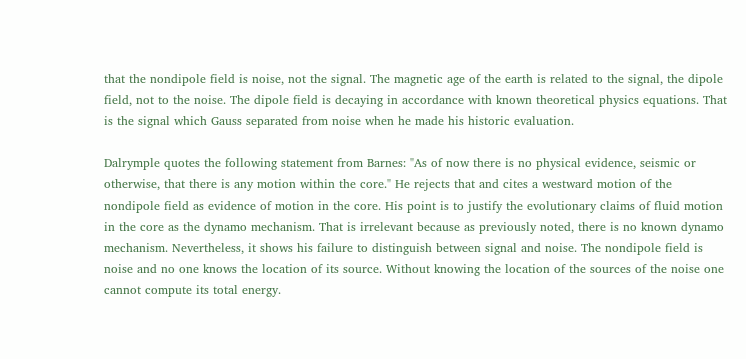that the nondipole field is noise, not the signal. The magnetic age of the earth is related to the signal, the dipole field, not to the noise. The dipole field is decaying in accordance with known theoretical physics equations. That is the signal which Gauss separated from noise when he made his historic evaluation.

Dalrymple quotes the following statement from Barnes: "As of now there is no physical evidence, seismic or otherwise, that there is any motion within the core." He rejects that and cites a westward motion of the nondipole field as evidence of motion in the core. His point is to justify the evolutionary claims of fluid motion in the core as the dynamo mechanism. That is irrelevant because as previously noted, there is no known dynamo mechanism. Nevertheless, it shows his failure to distinguish between signal and noise. The nondipole field is noise and no one knows the location of its source. Without knowing the location of the sources of the noise one cannot compute its total energy.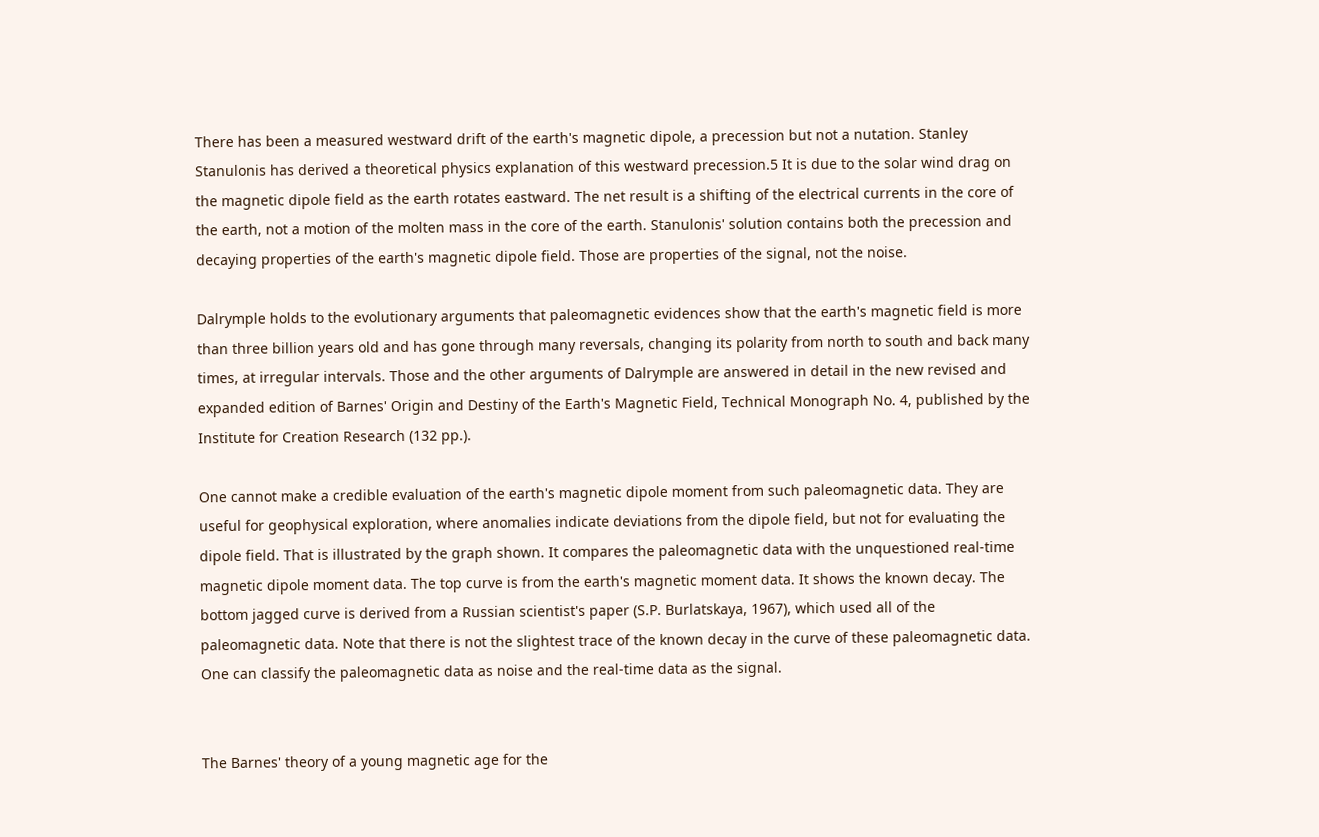There has been a measured westward drift of the earth's magnetic dipole, a precession but not a nutation. Stanley Stanulonis has derived a theoretical physics explanation of this westward precession.5 It is due to the solar wind drag on the magnetic dipole field as the earth rotates eastward. The net result is a shifting of the electrical currents in the core of the earth, not a motion of the molten mass in the core of the earth. Stanulonis' solution contains both the precession and decaying properties of the earth's magnetic dipole field. Those are properties of the signal, not the noise.

Dalrymple holds to the evolutionary arguments that paleomagnetic evidences show that the earth's magnetic field is more than three billion years old and has gone through many reversals, changing its polarity from north to south and back many times, at irregular intervals. Those and the other arguments of Dalrymple are answered in detail in the new revised and expanded edition of Barnes' Origin and Destiny of the Earth's Magnetic Field, Technical Monograph No. 4, published by the Institute for Creation Research (132 pp.).

One cannot make a credible evaluation of the earth's magnetic dipole moment from such paleomagnetic data. They are useful for geophysical exploration, where anomalies indicate deviations from the dipole field, but not for evaluating the dipole field. That is illustrated by the graph shown. It compares the paleomagnetic data with the unquestioned real-time magnetic dipole moment data. The top curve is from the earth's magnetic moment data. It shows the known decay. The bottom jagged curve is derived from a Russian scientist's paper (S.P. Burlatskaya, 1967), which used all of the paleomagnetic data. Note that there is not the slightest trace of the known decay in the curve of these paleomagnetic data. One can classify the paleomagnetic data as noise and the real-time data as the signal.


The Barnes' theory of a young magnetic age for the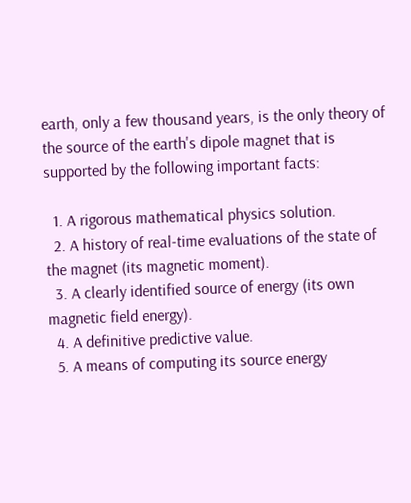earth, only a few thousand years, is the only theory of the source of the earth's dipole magnet that is supported by the following important facts:

  1. A rigorous mathematical physics solution.
  2. A history of real-time evaluations of the state of the magnet (its magnetic moment).
  3. A clearly identified source of energy (its own magnetic field energy).
  4. A definitive predictive value.
  5. A means of computing its source energy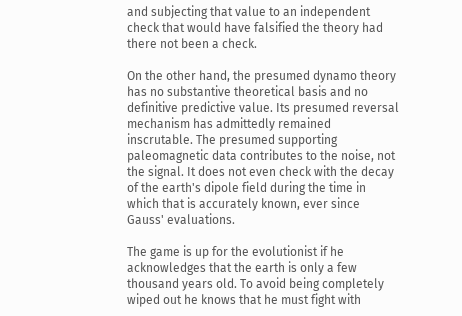and subjecting that value to an independent check that would have falsified the theory had there not been a check.

On the other hand, the presumed dynamo theory has no substantive theoretical basis and no definitive predictive value. Its presumed reversal mechanism has admittedly remained inscrutable. The presumed supporting paleomagnetic data contributes to the noise, not the signal. It does not even check with the decay of the earth's dipole field during the time in which that is accurately known, ever since Gauss' evaluations.

The game is up for the evolutionist if he acknowledges that the earth is only a few thousand years old. To avoid being completely wiped out he knows that he must fight with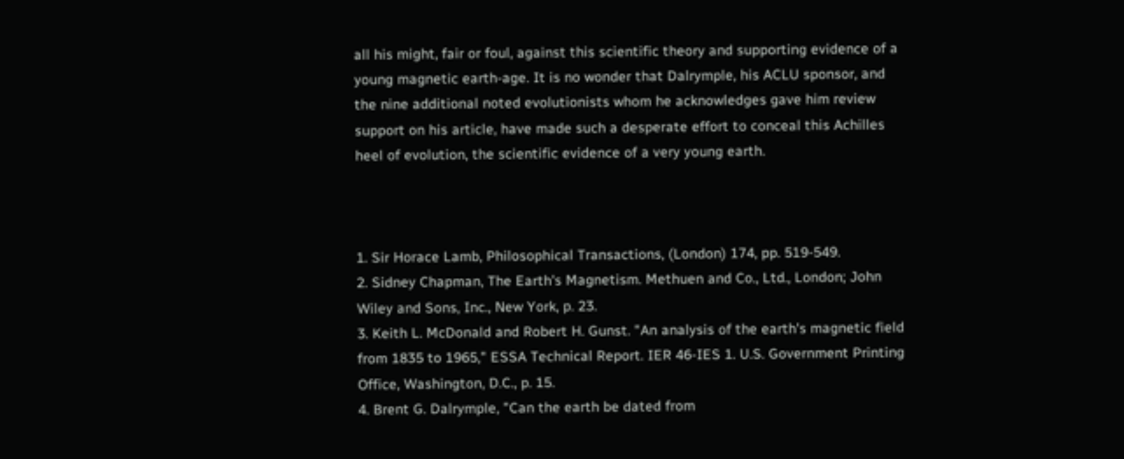all his might, fair or foul, against this scientific theory and supporting evidence of a young magnetic earth-age. It is no wonder that Dalrymple, his ACLU sponsor, and the nine additional noted evolutionists whom he acknowledges gave him review support on his article, have made such a desperate effort to conceal this Achilles heel of evolution, the scientific evidence of a very young earth.



1. Sir Horace Lamb, Philosophical Transactions, (London) 174, pp. 519-549.
2. Sidney Chapman, The Earth's Magnetism. Methuen and Co., Ltd., London; John Wiley and Sons, Inc., New York, p. 23.
3. Keith L. McDonald and Robert H. Gunst. "An analysis of the earth's magnetic field from 1835 to 1965," ESSA Technical Report. IER 46-IES 1. U.S. Government Printing Office, Washington, D.C., p. 15.
4. Brent G. Dalrymple, "Can the earth be dated from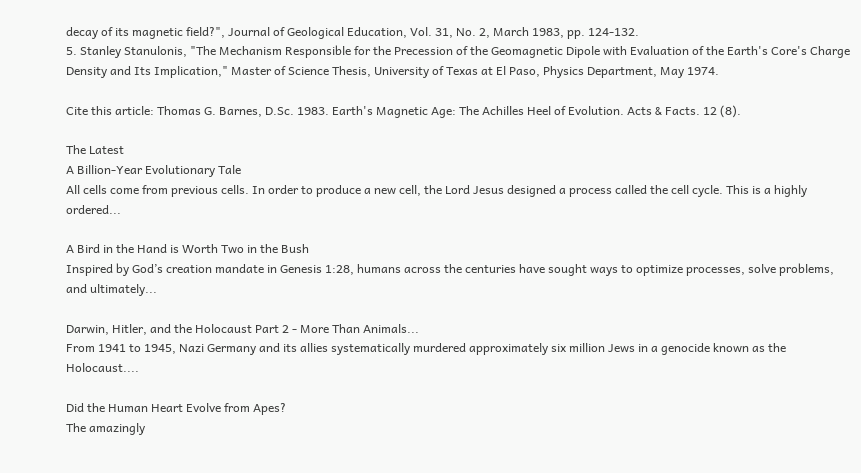decay of its magnetic field?", Journal of Geological Education, Vol. 31, No. 2, March 1983, pp. 124-132.
5. Stanley Stanulonis, "The Mechanism Responsible for the Precession of the Geomagnetic Dipole with Evaluation of the Earth's Core's Charge Density and Its Implication," Master of Science Thesis, University of Texas at El Paso, Physics Department, May 1974.

Cite this article: Thomas G. Barnes, D.Sc. 1983. Earth's Magnetic Age: The Achilles Heel of Evolution. Acts & Facts. 12 (8).

The Latest
A Billion-Year Evolutionary Tale
All cells come from previous cells. In order to produce a new cell, the Lord Jesus designed a process called the cell cycle. This is a highly ordered...

A Bird in the Hand is Worth Two in the Bush
Inspired by God’s creation mandate in Genesis 1:28, humans across the centuries have sought ways to optimize processes, solve problems, and ultimately...

Darwin, Hitler, and the Holocaust Part 2 - More Than Animals...
From 1941 to 1945, Nazi Germany and its allies systematically murdered approximately six million Jews in a genocide known as the Holocaust....

Did the Human Heart Evolve from Apes?
The amazingly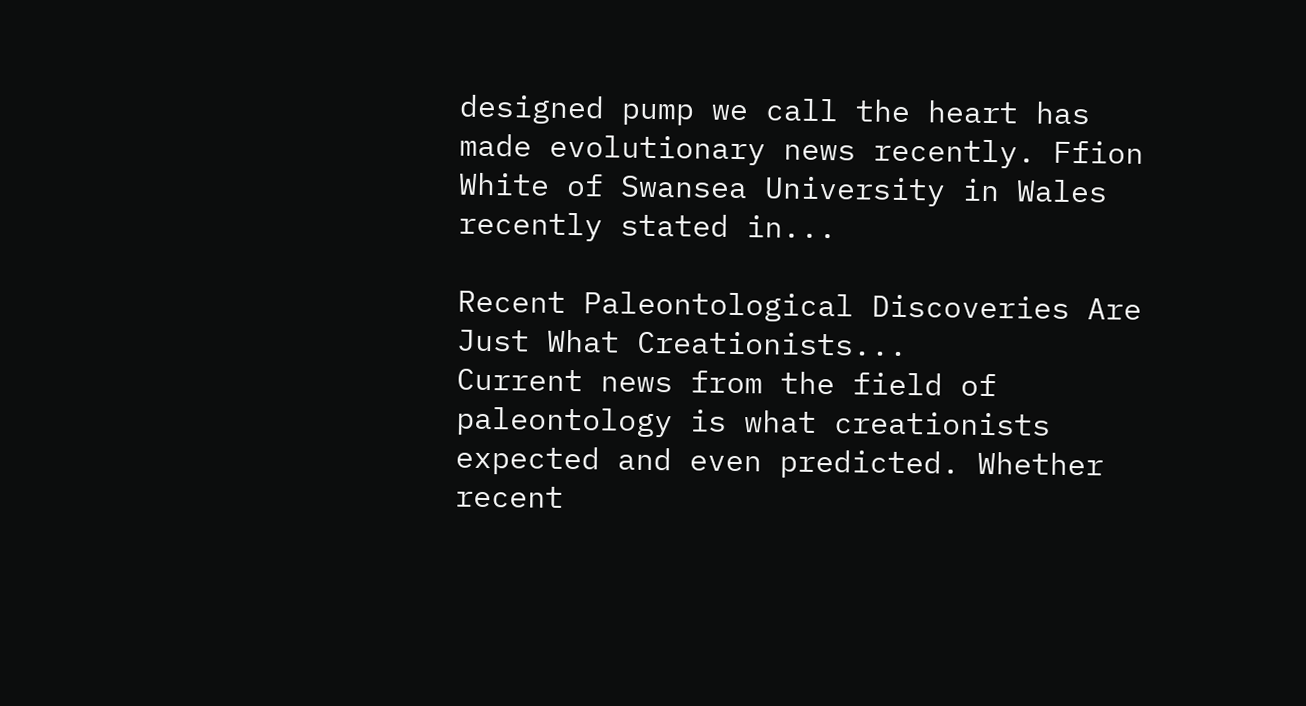designed pump we call the heart has made evolutionary news recently. Ffion White of Swansea University in Wales recently stated in...

Recent Paleontological Discoveries Are Just What Creationists...
Current news from the field of paleontology is what creationists expected and even predicted. Whether recent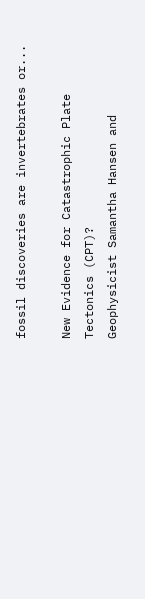fossil discoveries are invertebrates or...

New Evidence for Catastrophic Plate Tectonics (CPT)?
Geophysicist Samantha Hansen and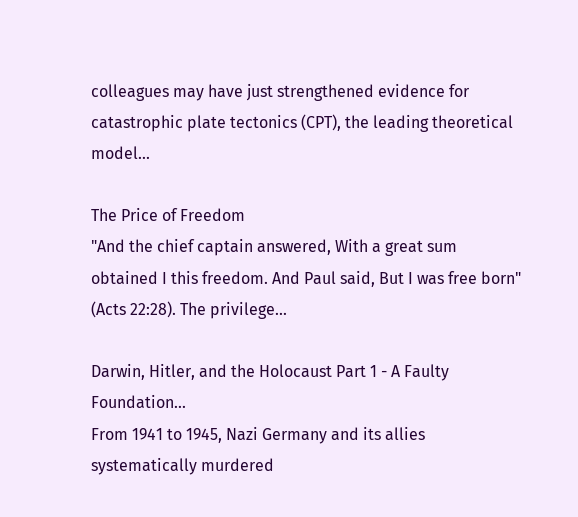colleagues may have just strengthened evidence for catastrophic plate tectonics (CPT), the leading theoretical model...

The Price of Freedom
"And the chief captain answered, With a great sum obtained I this freedom. And Paul said, But I was free born" (Acts 22:28). The privilege...

Darwin, Hitler, and the Holocaust Part 1 - A Faulty Foundation...
From 1941 to 1945, Nazi Germany and its allies systematically murdered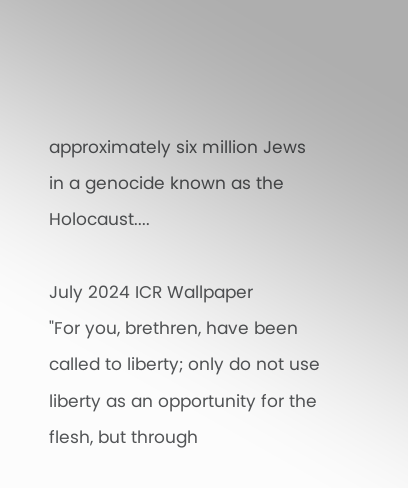approximately six million Jews in a genocide known as the Holocaust....

July 2024 ICR Wallpaper
"For you, brethren, have been called to liberty; only do not use liberty as an opportunity for the flesh, but through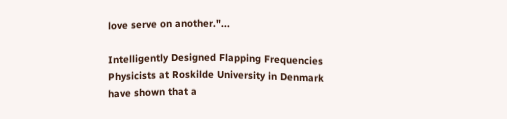love serve on another."...

Intelligently Designed Flapping Frequencies
Physicists at Roskilde University in Denmark have shown that a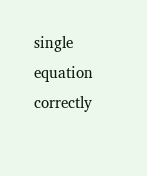single equation correctly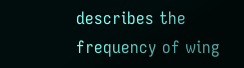describes the frequency of wing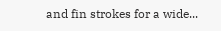and fin strokes for a wide...